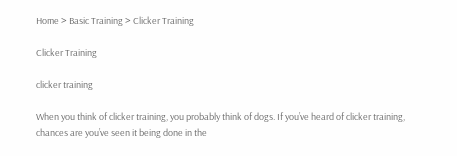Home > Basic Training > Clicker Training

Clicker Training

clicker training

When you think of clicker training, you probably think of dogs. If you’ve heard of clicker training, chances are you’ve seen it being done in the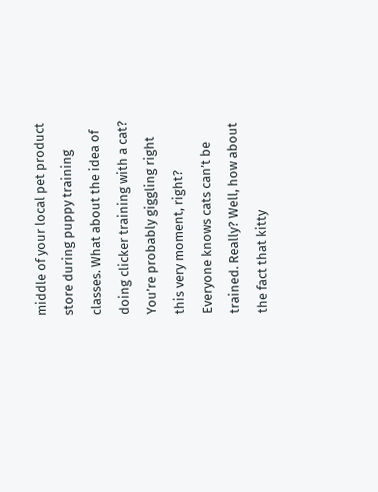middle of your local pet product store during puppy training classes. What about the idea of doing clicker training with a cat? You’re probably giggling right this very moment, right? Everyone knows cats can’t be trained. Really? Well, how about the fact that kitty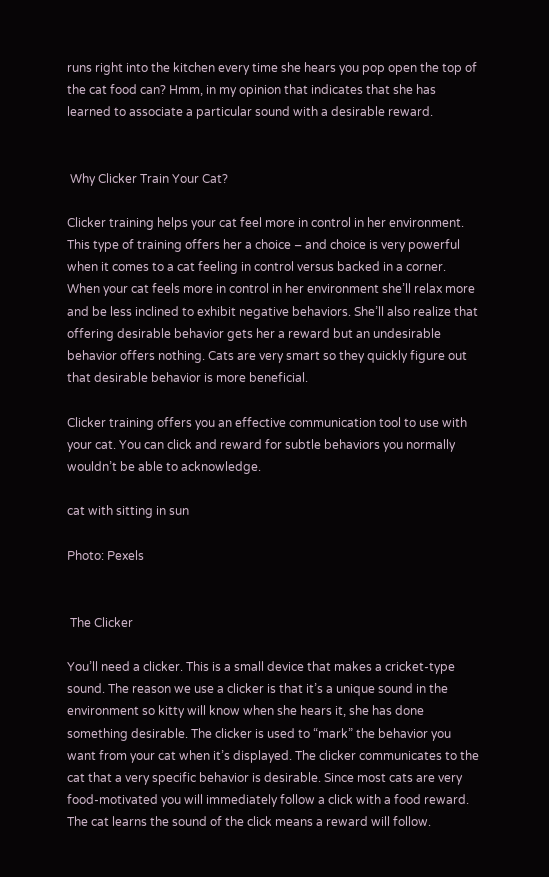runs right into the kitchen every time she hears you pop open the top of the cat food can? Hmm, in my opinion that indicates that she has learned to associate a particular sound with a desirable reward.


 Why Clicker Train Your Cat?

Clicker training helps your cat feel more in control in her environment. This type of training offers her a choice – and choice is very powerful when it comes to a cat feeling in control versus backed in a corner. When your cat feels more in control in her environment she’ll relax more and be less inclined to exhibit negative behaviors. She’ll also realize that offering desirable behavior gets her a reward but an undesirable behavior offers nothing. Cats are very smart so they quickly figure out that desirable behavior is more beneficial.

Clicker training offers you an effective communication tool to use with your cat. You can click and reward for subtle behaviors you normally wouldn’t be able to acknowledge.

cat with sitting in sun

Photo: Pexels


 The Clicker

You’ll need a clicker. This is a small device that makes a cricket-type sound. The reason we use a clicker is that it’s a unique sound in the environment so kitty will know when she hears it, she has done something desirable. The clicker is used to “mark” the behavior you want from your cat when it’s displayed. The clicker communicates to the cat that a very specific behavior is desirable. Since most cats are very food-motivated you will immediately follow a click with a food reward. The cat learns the sound of the click means a reward will follow.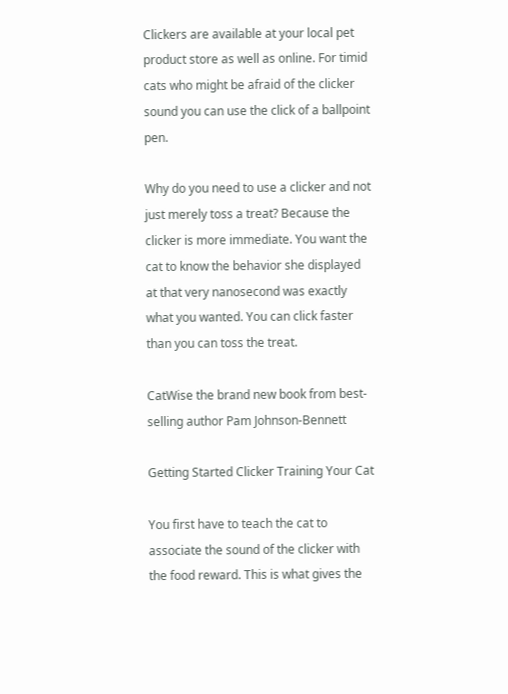Clickers are available at your local pet product store as well as online. For timid cats who might be afraid of the clicker sound you can use the click of a ballpoint pen.

Why do you need to use a clicker and not just merely toss a treat? Because the clicker is more immediate. You want the cat to know the behavior she displayed at that very nanosecond was exactly what you wanted. You can click faster than you can toss the treat.

CatWise the brand new book from best-selling author Pam Johnson-Bennett

Getting Started Clicker Training Your Cat

You first have to teach the cat to associate the sound of the clicker with the food reward. This is what gives the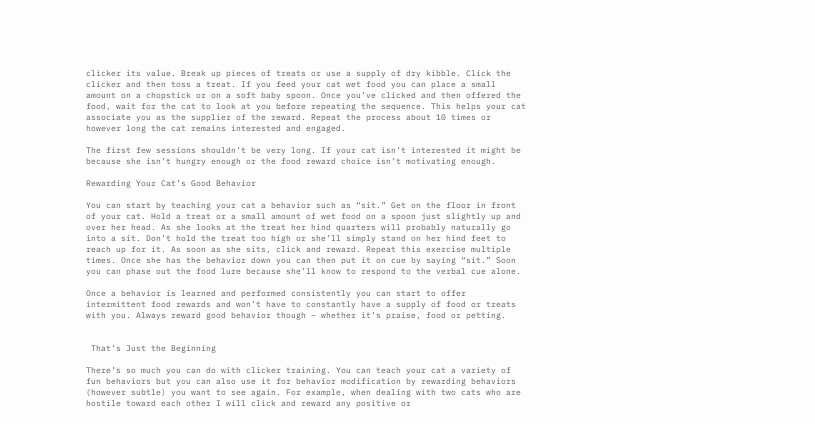clicker its value. Break up pieces of treats or use a supply of dry kibble. Click the clicker and then toss a treat. If you feed your cat wet food you can place a small amount on a chopstick or on a soft baby spoon. Once you’ve clicked and then offered the food, wait for the cat to look at you before repeating the sequence. This helps your cat associate you as the supplier of the reward. Repeat the process about 10 times or however long the cat remains interested and engaged.

The first few sessions shouldn’t be very long. If your cat isn’t interested it might be because she isn’t hungry enough or the food reward choice isn’t motivating enough.

Rewarding Your Cat’s Good Behavior

You can start by teaching your cat a behavior such as “sit.” Get on the floor in front of your cat. Hold a treat or a small amount of wet food on a spoon just slightly up and over her head. As she looks at the treat her hind quarters will probably naturally go into a sit. Don’t hold the treat too high or she’ll simply stand on her hind feet to reach up for it. As soon as she sits, click and reward. Repeat this exercise multiple times. Once she has the behavior down you can then put it on cue by saying “sit.” Soon you can phase out the food lure because she’ll know to respond to the verbal cue alone.

Once a behavior is learned and performed consistently you can start to offer intermittent food rewards and won’t have to constantly have a supply of food or treats with you. Always reward good behavior though – whether it’s praise, food or petting.


 That’s Just the Beginning

There’s so much you can do with clicker training. You can teach your cat a variety of fun behaviors but you can also use it for behavior modification by rewarding behaviors (however subtle) you want to see again. For example, when dealing with two cats who are hostile toward each other I will click and reward any positive or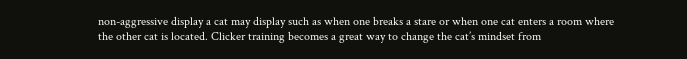non-aggressive display a cat may display such as when one breaks a stare or when one cat enters a room where the other cat is located. Clicker training becomes a great way to change the cat’s mindset from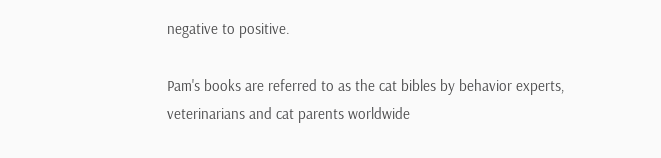negative to positive.

Pam's books are referred to as the cat bibles by behavior experts, veterinarians and cat parents worldwide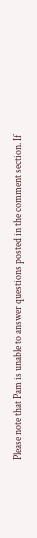Please note that Pam is unable to answer questions posted in the comment section. If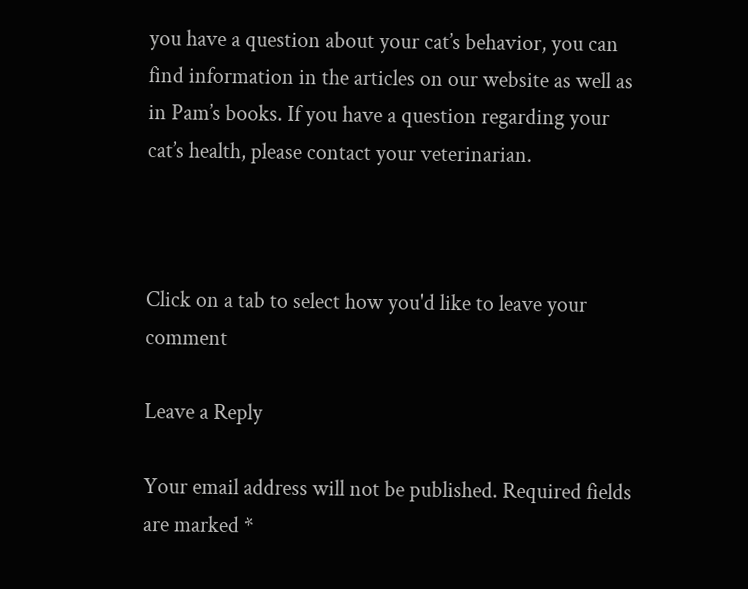you have a question about your cat’s behavior, you can find information in the articles on our website as well as in Pam’s books. If you have a question regarding your cat’s health, please contact your veterinarian.



Click on a tab to select how you'd like to leave your comment

Leave a Reply

Your email address will not be published. Required fields are marked *